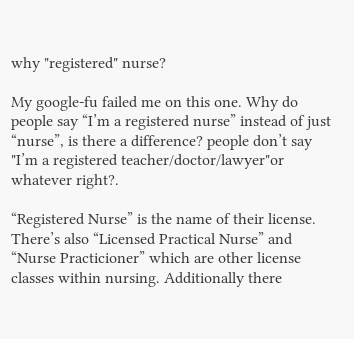why "registered" nurse?

My google-fu failed me on this one. Why do people say “I’m a registered nurse” instead of just “nurse”, is there a difference? people don’t say "I’m a registered teacher/doctor/lawyer"or whatever right?.

“Registered Nurse” is the name of their license. There’s also “Licensed Practical Nurse” and “Nurse Practicioner” which are other license classes within nursing. Additionally there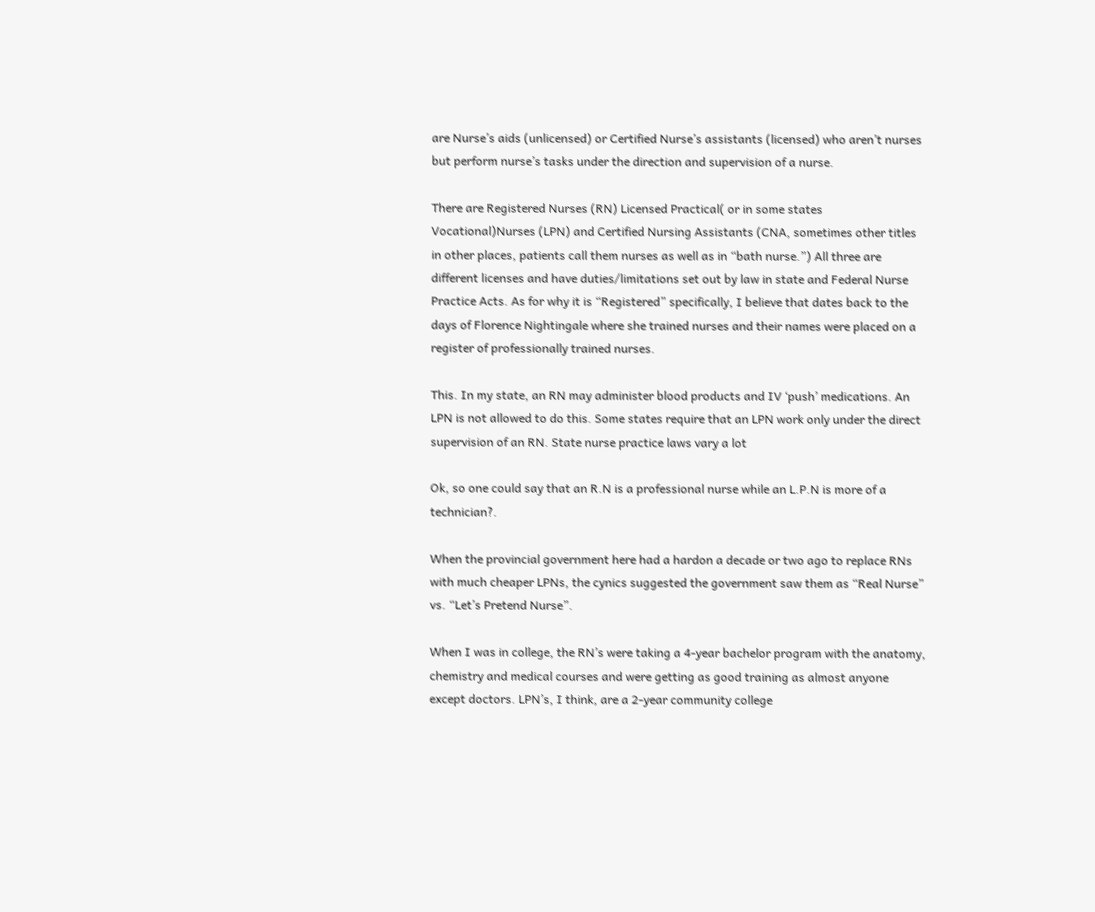are Nurse’s aids (unlicensed) or Certified Nurse’s assistants (licensed) who aren’t nurses but perform nurse’s tasks under the direction and supervision of a nurse.

There are Registered Nurses (RN) Licensed Practical( or in some states Vocational)Nurses (LPN) and Certified Nursing Assistants (CNA, sometimes other titles in other places, patients call them nurses as well as in “bath nurse.”) All three are different licenses and have duties/limitations set out by law in state and Federal Nurse Practice Acts. As for why it is “Registered” specifically, I believe that dates back to the days of Florence Nightingale where she trained nurses and their names were placed on a register of professionally trained nurses.

This. In my state, an RN may administer blood products and IV ‘push’ medications. An LPN is not allowed to do this. Some states require that an LPN work only under the direct supervision of an RN. State nurse practice laws vary a lot

Ok, so one could say that an R.N is a professional nurse while an L.P.N is more of a technician?.

When the provincial government here had a hardon a decade or two ago to replace RNs with much cheaper LPNs, the cynics suggested the government saw them as “Real Nurse” vs. “Let’s Pretend Nurse”.

When I was in college, the RN’s were taking a 4-year bachelor program with the anatomy, chemistry and medical courses and were getting as good training as almost anyone except doctors. LPN’s, I think, are a 2-year community college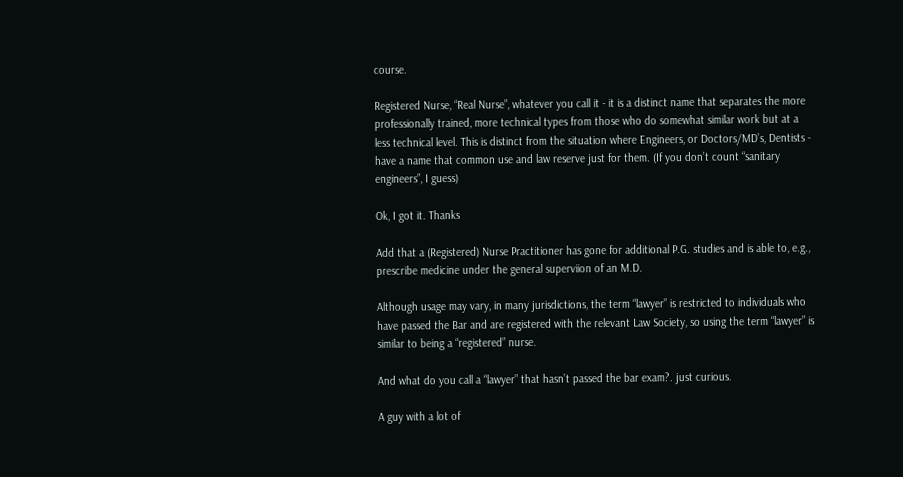course.

Registered Nurse, “Real Nurse”, whatever you call it - it is a distinct name that separates the more professionally trained, more technical types from those who do somewhat similar work but at a less technical level. This is distinct from the situation where Engineers, or Doctors/MD’s, Dentists - have a name that common use and law reserve just for them. (If you don’t count “sanitary engineers”, I guess)

Ok, I got it. Thanks

Add that a (Registered) Nurse Practitioner has gone for additional P.G. studies and is able to, e.g., prescribe medicine under the general superviion of an M.D.

Although usage may vary, in many jurisdictions, the term “lawyer” is restricted to individuals who have passed the Bar and are registered with the relevant Law Society, so using the term “lawyer” is similar to being a “registered” nurse.

And what do you call a “lawyer” that hasn’t passed the bar exam?. just curious.

A guy with a lot of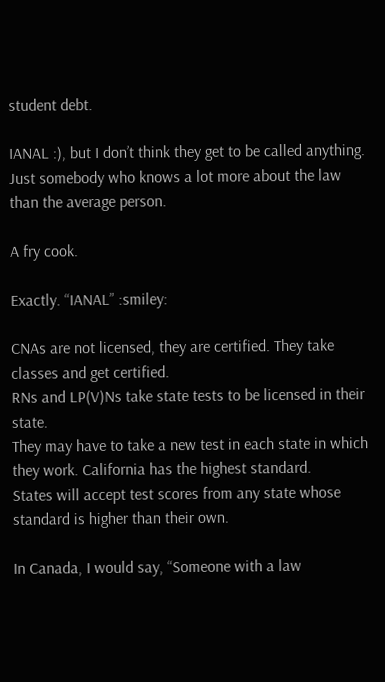student debt.

IANAL :), but I don’t think they get to be called anything. Just somebody who knows a lot more about the law than the average person.

A fry cook.

Exactly. “IANAL” :smiley:

CNAs are not licensed, they are certified. They take classes and get certified.
RNs and LP(V)Ns take state tests to be licensed in their state.
They may have to take a new test in each state in which they work. California has the highest standard.
States will accept test scores from any state whose standard is higher than their own.

In Canada, I would say, “Someone with a law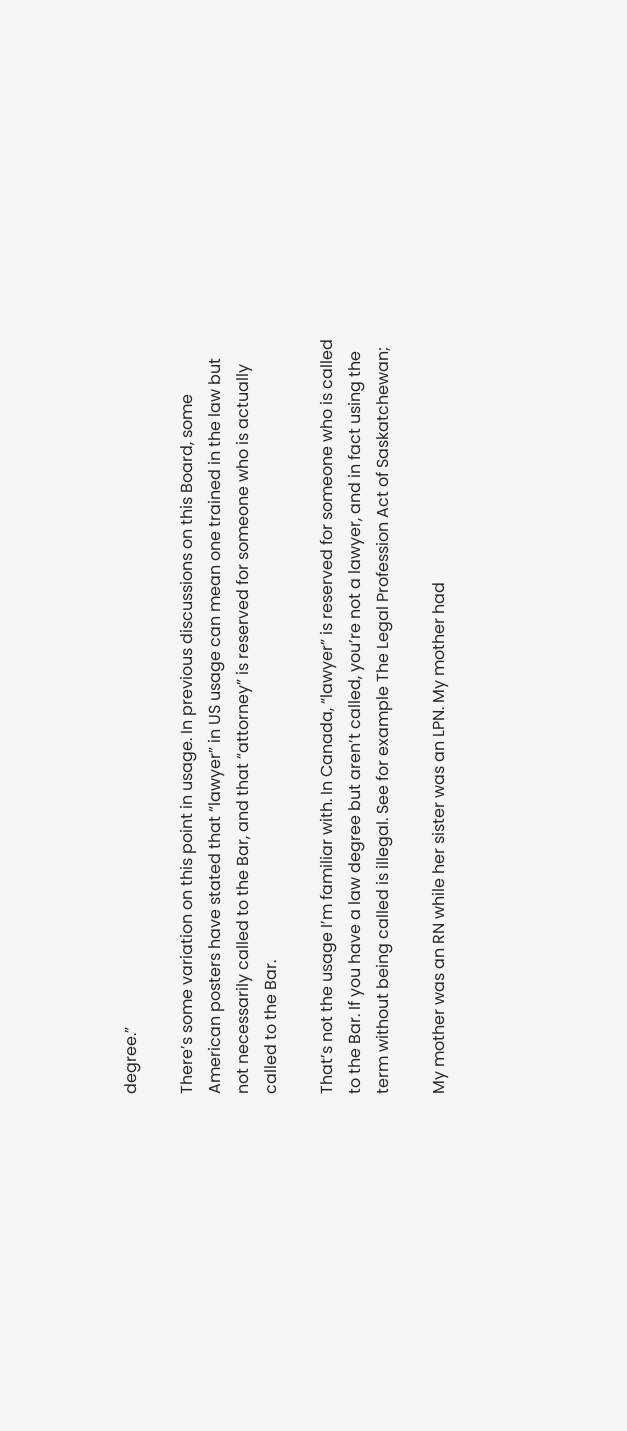degree.”

There’s some variation on this point in usage. In previous discussions on this Board, some American posters have stated that “lawyer” in US usage can mean one trained in the law but not necessarily called to the Bar, and that “attorney” is reserved for someone who is actually called to the Bar.

That’s not the usage I’m familiar with. In Canada, “lawyer” is reserved for someone who is called to the Bar. If you have a law degree but aren’t called, you’re not a lawyer, and in fact using the term without being called is illegal. See for example The Legal Profession Act of Saskatchewan;

My mother was an RN while her sister was an LPN. My mother had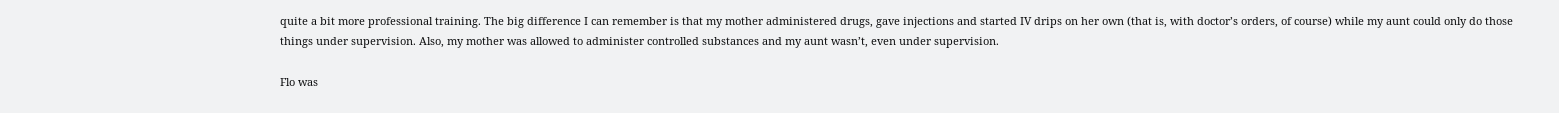quite a bit more professional training. The big difference I can remember is that my mother administered drugs, gave injections and started IV drips on her own (that is, with doctor’s orders, of course) while my aunt could only do those things under supervision. Also, my mother was allowed to administer controlled substances and my aunt wasn’t, even under supervision.

Flo was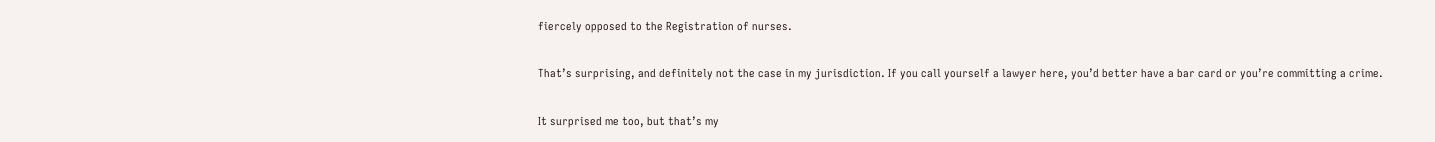fiercely opposed to the Registration of nurses.

That’s surprising, and definitely not the case in my jurisdiction. If you call yourself a lawyer here, you’d better have a bar card or you’re committing a crime.

It surprised me too, but that’s my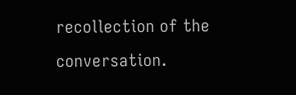recollection of the conversation.